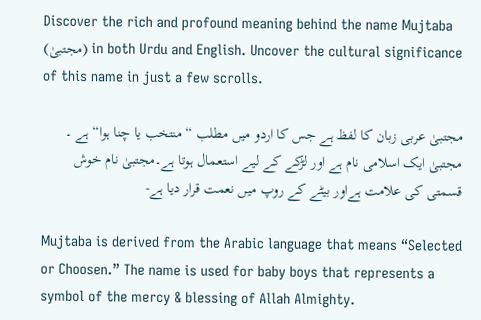Discover the rich and profound meaning behind the name Mujtaba (مجتبیٰ) in both Urdu and English. Uncover the cultural significance of this name in just a few scrolls.

مجتبیٰ عربی زبان کا لفظ ہے جس کا اردو میں مطلب “ منتخب یا چنا ہوا“ہے ۔ مجتبیٰ ایک اسلامی نام ہے اور لڑکے کے لیے استعمال ہوتا ہے۔مجتبیٰ نام خوش قسمتی کی علامت ہےاور بیٹے کے روپ میں نعمت قرار دیا ہے-

Mujtaba is derived from the Arabic language that means “Selected or Choosen.” The name is used for baby boys that represents a symbol of the mercy & blessing of Allah Almighty.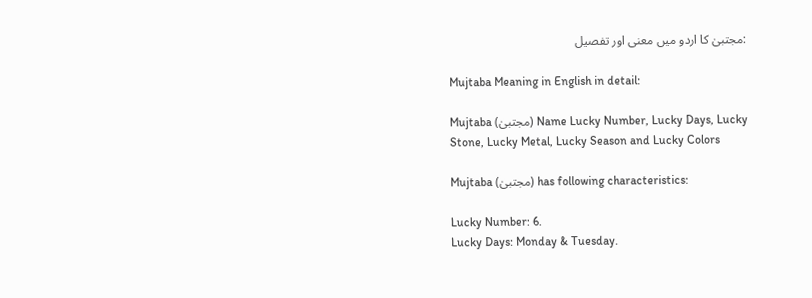:مجتبیٰ کا اردو میں معنی اور تفصیل

Mujtaba Meaning in English in detail:

Mujtaba (مجتبیٰ) Name Lucky Number, Lucky Days, Lucky Stone, Lucky Metal, Lucky Season and Lucky Colors

Mujtaba (مجتبیٰ) has following characteristics:

Lucky Number: 6.
Lucky Days: Monday & Tuesday.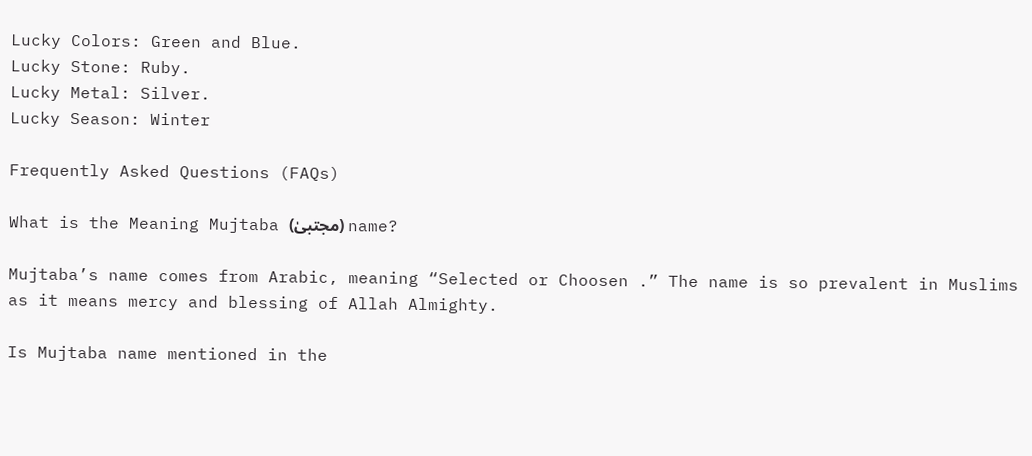Lucky Colors: Green and Blue.
Lucky Stone: Ruby.
Lucky Metal: Silver.
Lucky Season: Winter

Frequently Asked Questions (FAQs)

What is the Meaning Mujtaba (مجتبیٰ) name?

Mujtaba’s name comes from Arabic, meaning “Selected or Choosen .” The name is so prevalent in Muslims as it means mercy and blessing of Allah Almighty.

Is Mujtaba name mentioned in the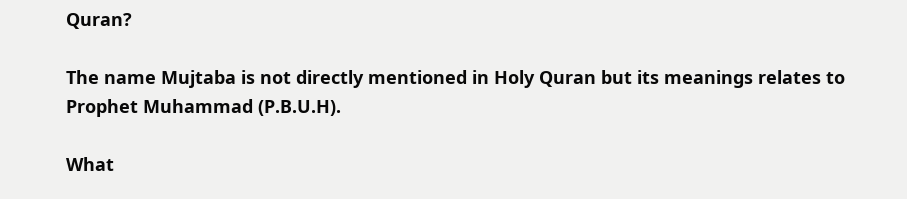Quran?

The name Mujtaba is not directly mentioned in Holy Quran but its meanings relates to Prophet Muhammad (P.B.U.H).

What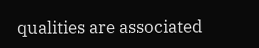qualities are associated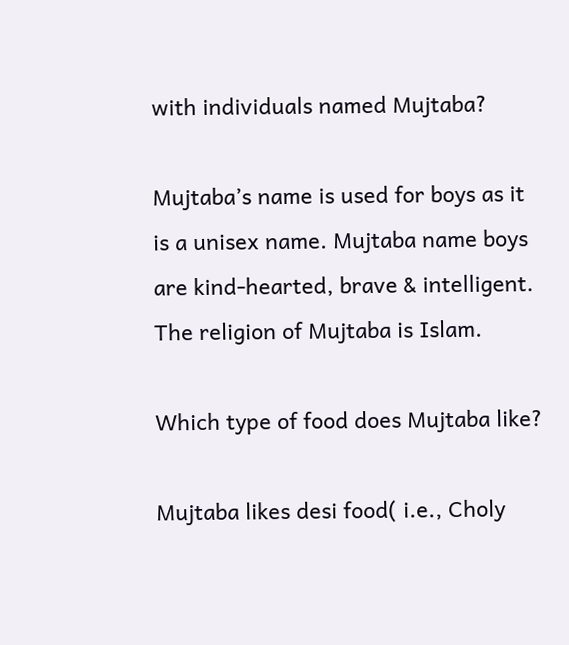with individuals named Mujtaba?

Mujtaba’s name is used for boys as it is a unisex name. Mujtaba name boys are kind-hearted, brave & intelligent. The religion of Mujtaba is Islam.

Which type of food does Mujtaba like?

Mujtaba likes desi food( i.e., Choly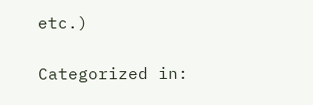etc.)

Categorized in: